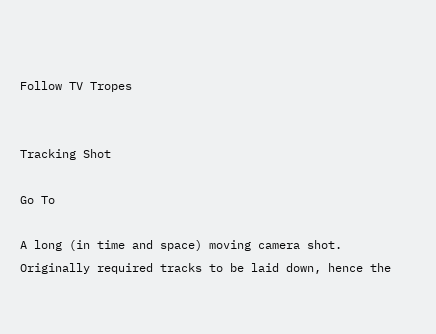Follow TV Tropes


Tracking Shot

Go To

A long (in time and space) moving camera shot. Originally required tracks to be laid down, hence the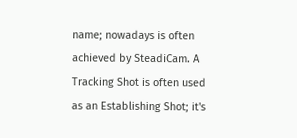name; nowadays is often achieved by SteadiCam. A Tracking Shot is often used as an Establishing Shot; it's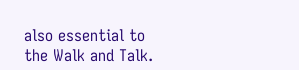also essential to the Walk and Talk.